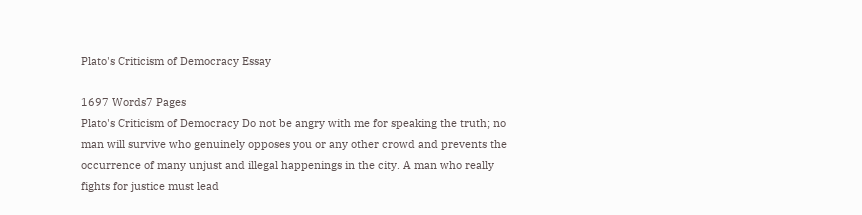Plato's Criticism of Democracy Essay

1697 Words7 Pages
Plato's Criticism of Democracy Do not be angry with me for speaking the truth; no man will survive who genuinely opposes you or any other crowd and prevents the occurrence of many unjust and illegal happenings in the city. A man who really fights for justice must lead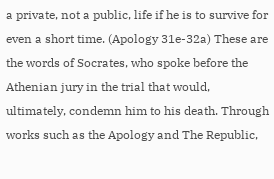a private, not a public, life if he is to survive for even a short time. (Apology 31e-32a) These are the words of Socrates, who spoke before the Athenian jury in the trial that would, ultimately, condemn him to his death. Through works such as the Apology and The Republic,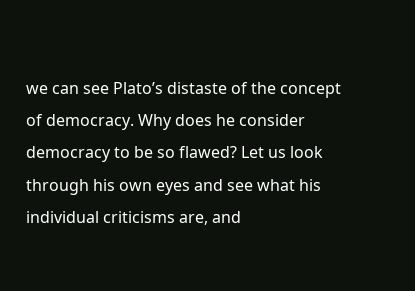we can see Plato’s distaste of the concept of democracy. Why does he consider democracy to be so flawed? Let us look through his own eyes and see what his individual criticisms are, and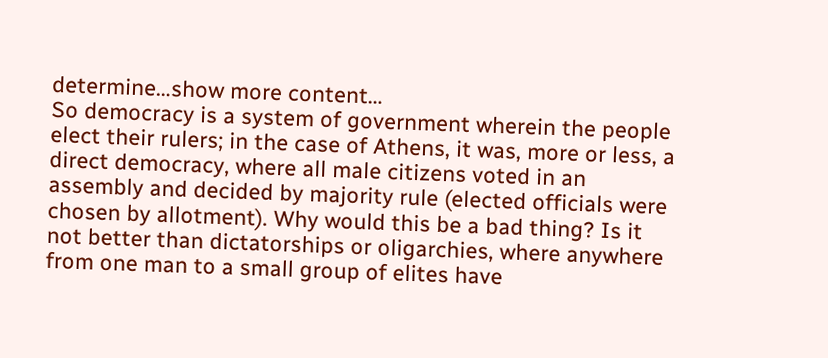determine…show more content…
So democracy is a system of government wherein the people elect their rulers; in the case of Athens, it was, more or less, a direct democracy, where all male citizens voted in an assembly and decided by majority rule (elected officials were chosen by allotment). Why would this be a bad thing? Is it not better than dictatorships or oligarchies, where anywhere from one man to a small group of elites have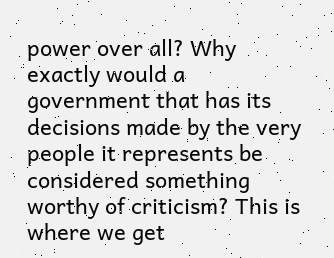power over all? Why exactly would a government that has its decisions made by the very people it represents be considered something worthy of criticism? This is where we get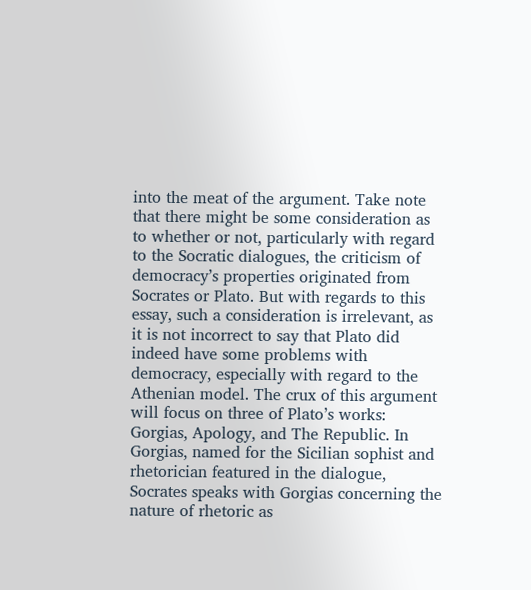into the meat of the argument. Take note that there might be some consideration as to whether or not, particularly with regard to the Socratic dialogues, the criticism of democracy’s properties originated from Socrates or Plato. But with regards to this essay, such a consideration is irrelevant, as it is not incorrect to say that Plato did indeed have some problems with democracy, especially with regard to the Athenian model. The crux of this argument will focus on three of Plato’s works: Gorgias, Apology, and The Republic. In Gorgias, named for the Sicilian sophist and rhetorician featured in the dialogue, Socrates speaks with Gorgias concerning the nature of rhetoric as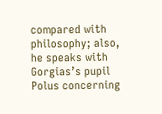compared with philosophy; also, he speaks with Gorgias’s pupil Polus concerning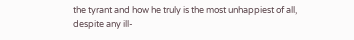the tyrant and how he truly is the most unhappiest of all, despite any ill-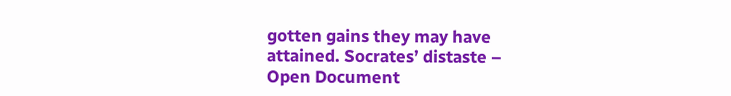gotten gains they may have attained. Socrates’ distaste –
Open Document